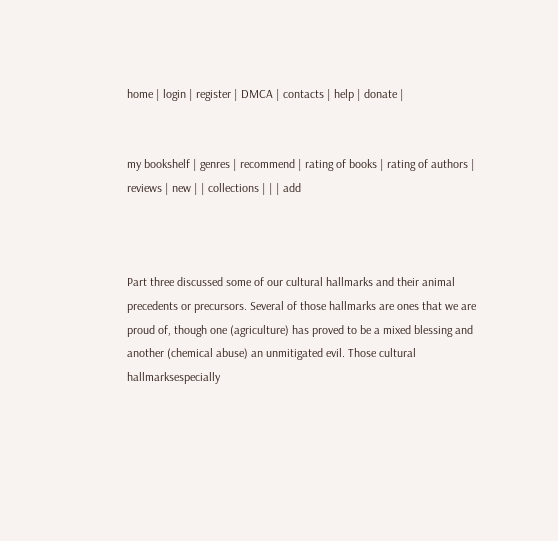home | login | register | DMCA | contacts | help | donate |


my bookshelf | genres | recommend | rating of books | rating of authors | reviews | new | | collections | | | add



Part three discussed some of our cultural hallmarks and their animal precedents or precursors. Several of those hallmarks are ones that we are proud of, though one (agriculture) has proved to be a mixed blessing and another (chemical abuse) an unmitigated evil. Those cultural hallmarksespecially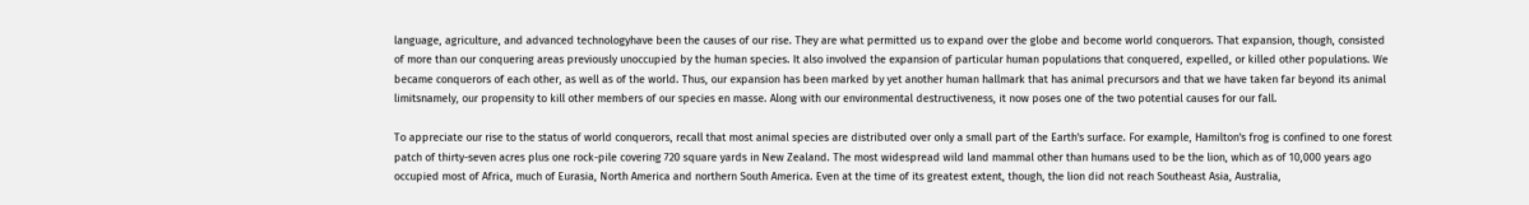language, agriculture, and advanced technologyhave been the causes of our rise. They are what permitted us to expand over the globe and become world conquerors. That expansion, though, consisted of more than our conquering areas previously unoccupied by the human species. It also involved the expansion of particular human populations that conquered, expelled, or killed other populations. We became conquerors of each other, as well as of the world. Thus, our expansion has been marked by yet another human hallmark that has animal precursors and that we have taken far beyond its animal limitsnamely, our propensity to kill other members of our species en masse. Along with our environmental destructiveness, it now poses one of the two potential causes for our fall.

To appreciate our rise to the status of world conquerors, recall that most animal species are distributed over only a small part of the Earth's surface. For example, Hamilton's frog is confined to one forest patch of thirty-seven acres plus one rock-pile covering 720 square yards in New Zealand. The most widespread wild land mammal other than humans used to be the lion, which as of 10,000 years ago occupied most of Africa, much of Eurasia, North America and northern South America. Even at the time of its greatest extent, though, the lion did not reach Southeast Asia, Australia,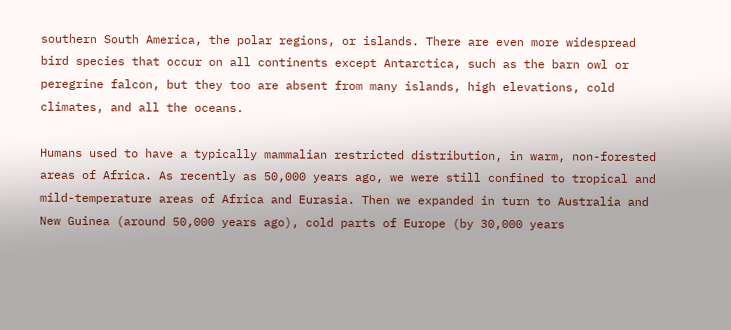southern South America, the polar regions, or islands. There are even more widespread bird species that occur on all continents except Antarctica, such as the barn owl or peregrine falcon, but they too are absent from many islands, high elevations, cold climates, and all the oceans.

Humans used to have a typically mammalian restricted distribution, in warm, non-forested areas of Africa. As recently as 50,000 years ago, we were still confined to tropical and mild-temperature areas of Africa and Eurasia. Then we expanded in turn to Australia and New Guinea (around 50,000 years ago), cold parts of Europe (by 30,000 years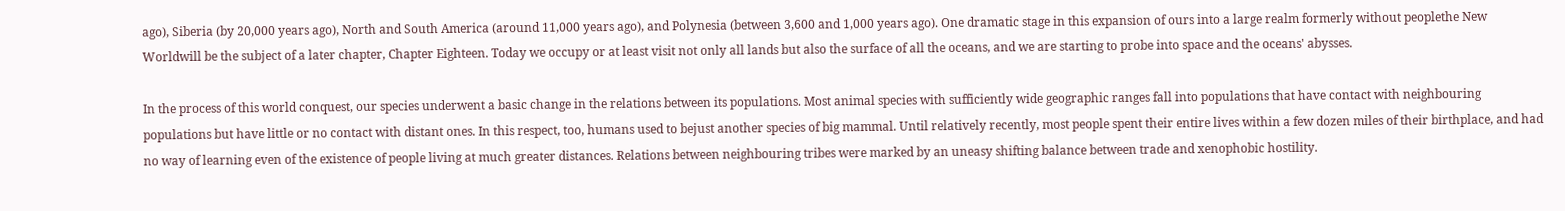ago), Siberia (by 20,000 years ago), North and South America (around 11,000 years ago), and Polynesia (between 3,600 and 1,000 years ago). One dramatic stage in this expansion of ours into a large realm formerly without peoplethe New Worldwill be the subject of a later chapter, Chapter Eighteen. Today we occupy or at least visit not only all lands but also the surface of all the oceans, and we are starting to probe into space and the oceans' abysses.

In the process of this world conquest, our species underwent a basic change in the relations between its populations. Most animal species with sufficiently wide geographic ranges fall into populations that have contact with neighbouring populations but have little or no contact with distant ones. In this respect, too, humans used to bejust another species of big mammal. Until relatively recently, most people spent their entire lives within a few dozen miles of their birthplace, and had no way of learning even of the existence of people living at much greater distances. Relations between neighbouring tribes were marked by an uneasy shifting balance between trade and xenophobic hostility.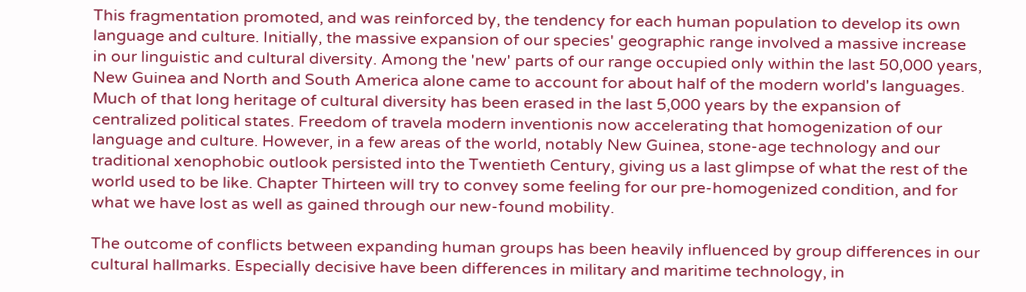This fragmentation promoted, and was reinforced by, the tendency for each human population to develop its own language and culture. Initially, the massive expansion of our species' geographic range involved a massive increase in our linguistic and cultural diversity. Among the 'new' parts of our range occupied only within the last 50,000 years, New Guinea and North and South America alone came to account for about half of the modern world's languages. Much of that long heritage of cultural diversity has been erased in the last 5,000 years by the expansion of centralized political states. Freedom of travela modern inventionis now accelerating that homogenization of our language and culture. However, in a few areas of the world, notably New Guinea, stone-age technology and our traditional xenophobic outlook persisted into the Twentieth Century, giving us a last glimpse of what the rest of the world used to be like. Chapter Thirteen will try to convey some feeling for our pre-homogenized condition, and for what we have lost as well as gained through our new-found mobility.

The outcome of conflicts between expanding human groups has been heavily influenced by group differences in our cultural hallmarks. Especially decisive have been differences in military and maritime technology, in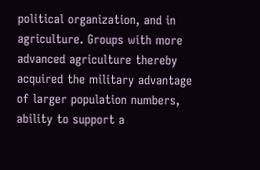political organization, and in agriculture. Groups with more advanced agriculture thereby acquired the military advantage of larger population numbers, ability to support a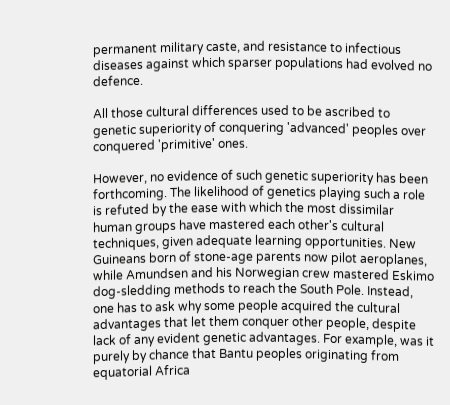permanent military caste, and resistance to infectious diseases against which sparser populations had evolved no defence.

All those cultural differences used to be ascribed to genetic superiority of conquering 'advanced' peoples over conquered 'primitive' ones.

However, no evidence of such genetic superiority has been forthcoming. The likelihood of genetics playing such a role is refuted by the ease with which the most dissimilar human groups have mastered each other's cultural techniques, given adequate learning opportunities. New Guineans born of stone-age parents now pilot aeroplanes, while Amundsen and his Norwegian crew mastered Eskimo dog-sledding methods to reach the South Pole. Instead, one has to ask why some people acquired the cultural advantages that let them conquer other people, despite lack of any evident genetic advantages. For example, was it purely by chance that Bantu peoples originating from equatorial Africa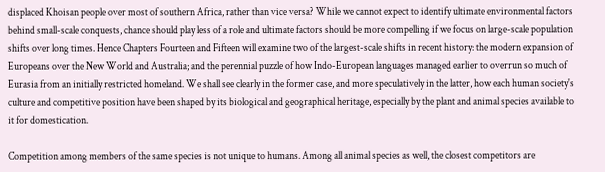displaced Khoisan people over most of southern Africa, rather than vice versa? While we cannot expect to identify ultimate environmental factors behind small-scale conquests, chance should play less of a role and ultimate factors should be more compelling if we focus on large-scale population shifts over long times. Hence Chapters Fourteen and Fifteen will examine two of the largest-scale shifts in recent history: the modern expansion of Europeans over the New World and Australia; and the perennial puzzle of how Indo-European languages managed earlier to overrun so much of Eurasia from an initially restricted homeland. We shall see clearly in the former case, and more speculatively in the latter, how each human society's culture and competitive position have been shaped by its biological and geographical heritage, especially by the plant and animal species available to it for domestication.

Competition among members of the same species is not unique to humans. Among all animal species as well, the closest competitors are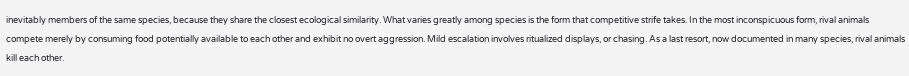inevitably members of the same species, because they share the closest ecological similarity. What varies greatly among species is the form that competitive strife takes. In the most inconspicuous form, rival animals compete merely by consuming food potentially available to each other and exhibit no overt aggression. Mild escalation involves ritualized displays, or chasing. As a last resort, now documented in many species, rival animals kill each other.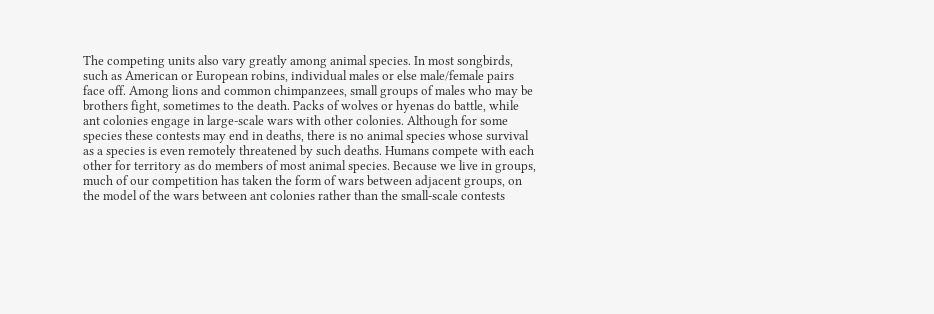The competing units also vary greatly among animal species. In most songbirds, such as American or European robins, individual males or else male/female pairs face off. Among lions and common chimpanzees, small groups of males who may be brothers fight, sometimes to the death. Packs of wolves or hyenas do battle, while ant colonies engage in large-scale wars with other colonies. Although for some species these contests may end in deaths, there is no animal species whose survival as a species is even remotely threatened by such deaths. Humans compete with each other for territory as do members of most animal species. Because we live in groups, much of our competition has taken the form of wars between adjacent groups, on the model of the wars between ant colonies rather than the small-scale contests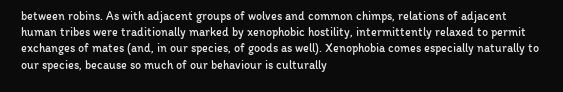between robins. As with adjacent groups of wolves and common chimps, relations of adjacent human tribes were traditionally marked by xenophobic hostility, intermittently relaxed to permit exchanges of mates (and, in our species, of goods as well). Xenophobia comes especially naturally to our species, because so much of our behaviour is culturally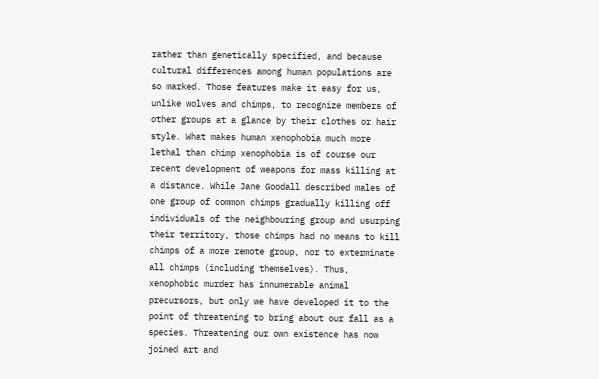rather than genetically specified, and because cultural differences among human populations are so marked. Those features make it easy for us, unlike wolves and chimps, to recognize members of other groups at a glance by their clothes or hair style. What makes human xenophobia much more lethal than chimp xenophobia is of course our recent development of weapons for mass killing at a distance. While Jane Goodall described males of one group of common chimps gradually killing off individuals of the neighbouring group and usurping their territory, those chimps had no means to kill chimps of a more remote group, nor to exterminate all chimps (including themselves). Thus, xenophobic murder has innumerable animal precursors, but only we have developed it to the point of threatening to bring about our fall as a species. Threatening our own existence has now joined art and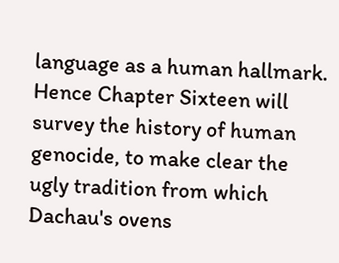language as a human hallmark. Hence Chapter Sixteen will survey the history of human genocide, to make clear the ugly tradition from which Dachau's ovens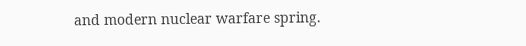and modern nuclear warfare spring.